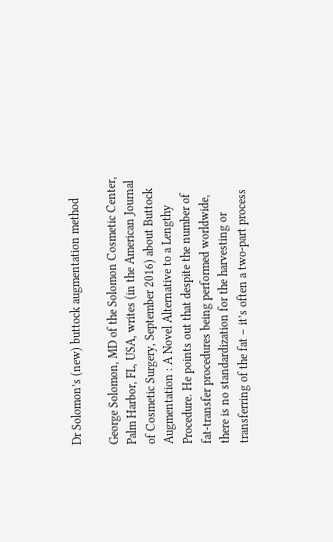Dr Solomon’s (new) buttock augmentation method

George Solomon, MD of the Solomon Cosmetic Center, Palm Harbor, FL, USA, writes (in the American Journal of Cosmetic Surgery, September 2016) about Buttock Augmentation : A Novel Alternative to a Lengthy Procedure. He points out that despite the number of fat-transfer procedures being performed worldwide, there is no standardization for the harvesting or transferring of the fat – it’s often a two-part process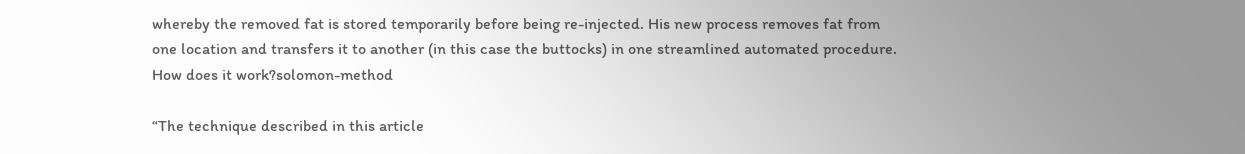whereby the removed fat is stored temporarily before being re-injected. His new process removes fat from one location and transfers it to another (in this case the buttocks) in one streamlined automated procedure. How does it work?solomon-method

“The technique described in this article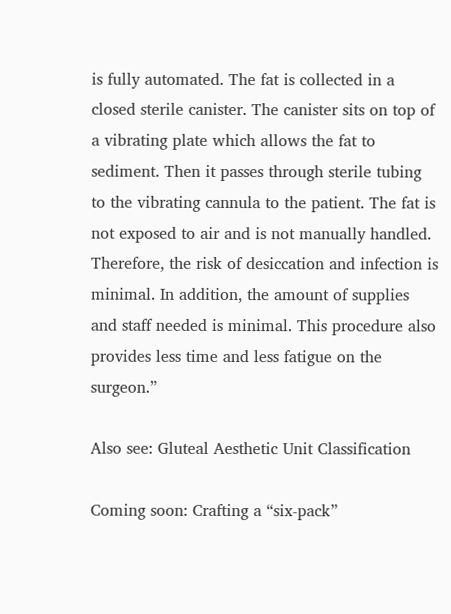is fully automated. The fat is collected in a closed sterile canister. The canister sits on top of a vibrating plate which allows the fat to sediment. Then it passes through sterile tubing to the vibrating cannula to the patient. The fat is not exposed to air and is not manually handled. Therefore, the risk of desiccation and infection is minimal. In addition, the amount of supplies and staff needed is minimal. This procedure also provides less time and less fatigue on the surgeon.”

Also see: Gluteal Aesthetic Unit Classification

Coming soon: Crafting a “six-pack”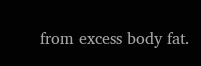from excess body fat.